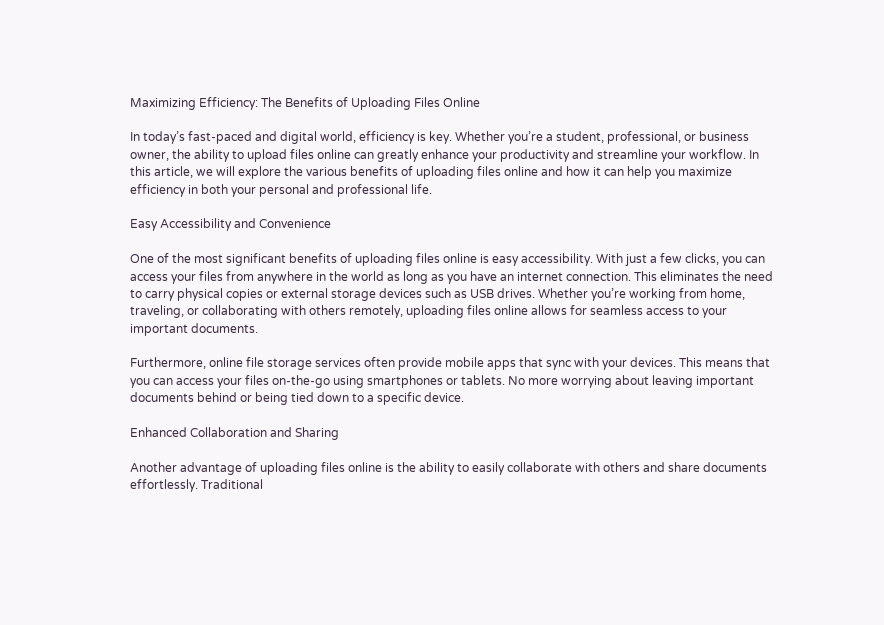Maximizing Efficiency: The Benefits of Uploading Files Online

In today’s fast-paced and digital world, efficiency is key. Whether you’re a student, professional, or business owner, the ability to upload files online can greatly enhance your productivity and streamline your workflow. In this article, we will explore the various benefits of uploading files online and how it can help you maximize efficiency in both your personal and professional life.

Easy Accessibility and Convenience

One of the most significant benefits of uploading files online is easy accessibility. With just a few clicks, you can access your files from anywhere in the world as long as you have an internet connection. This eliminates the need to carry physical copies or external storage devices such as USB drives. Whether you’re working from home, traveling, or collaborating with others remotely, uploading files online allows for seamless access to your important documents.

Furthermore, online file storage services often provide mobile apps that sync with your devices. This means that you can access your files on-the-go using smartphones or tablets. No more worrying about leaving important documents behind or being tied down to a specific device.

Enhanced Collaboration and Sharing

Another advantage of uploading files online is the ability to easily collaborate with others and share documents effortlessly. Traditional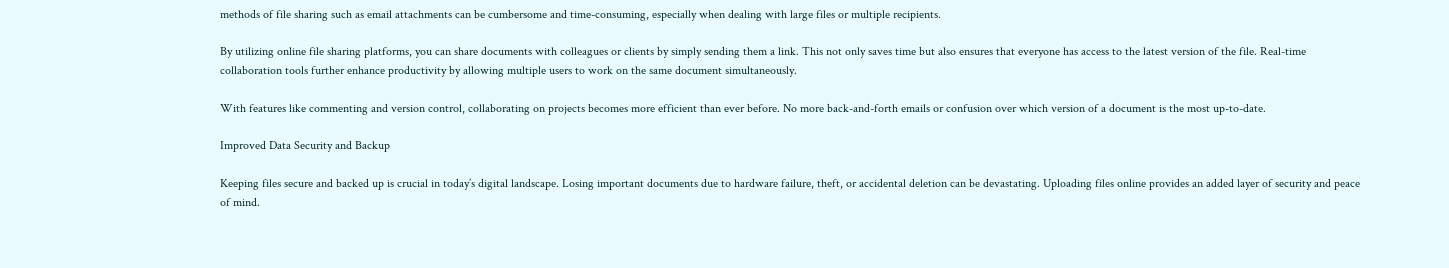methods of file sharing such as email attachments can be cumbersome and time-consuming, especially when dealing with large files or multiple recipients.

By utilizing online file sharing platforms, you can share documents with colleagues or clients by simply sending them a link. This not only saves time but also ensures that everyone has access to the latest version of the file. Real-time collaboration tools further enhance productivity by allowing multiple users to work on the same document simultaneously.

With features like commenting and version control, collaborating on projects becomes more efficient than ever before. No more back-and-forth emails or confusion over which version of a document is the most up-to-date.

Improved Data Security and Backup

Keeping files secure and backed up is crucial in today’s digital landscape. Losing important documents due to hardware failure, theft, or accidental deletion can be devastating. Uploading files online provides an added layer of security and peace of mind.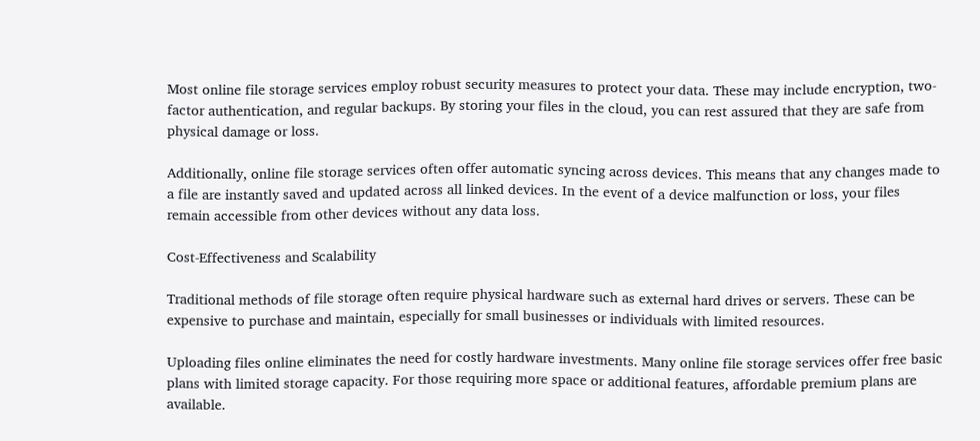Most online file storage services employ robust security measures to protect your data. These may include encryption, two-factor authentication, and regular backups. By storing your files in the cloud, you can rest assured that they are safe from physical damage or loss.

Additionally, online file storage services often offer automatic syncing across devices. This means that any changes made to a file are instantly saved and updated across all linked devices. In the event of a device malfunction or loss, your files remain accessible from other devices without any data loss.

Cost-Effectiveness and Scalability

Traditional methods of file storage often require physical hardware such as external hard drives or servers. These can be expensive to purchase and maintain, especially for small businesses or individuals with limited resources.

Uploading files online eliminates the need for costly hardware investments. Many online file storage services offer free basic plans with limited storage capacity. For those requiring more space or additional features, affordable premium plans are available.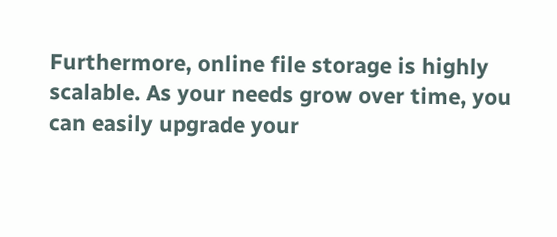Furthermore, online file storage is highly scalable. As your needs grow over time, you can easily upgrade your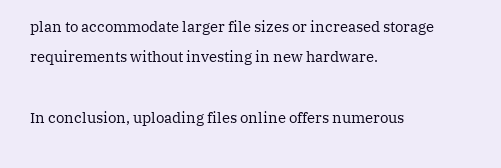plan to accommodate larger file sizes or increased storage requirements without investing in new hardware.

In conclusion, uploading files online offers numerous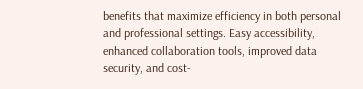benefits that maximize efficiency in both personal and professional settings. Easy accessibility, enhanced collaboration tools, improved data security, and cost-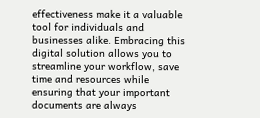effectiveness make it a valuable tool for individuals and businesses alike. Embracing this digital solution allows you to streamline your workflow, save time and resources while ensuring that your important documents are always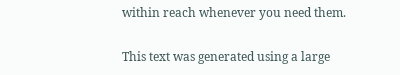within reach whenever you need them.

This text was generated using a large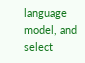language model, and select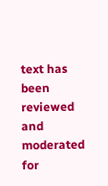text has been reviewed and moderated for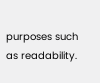purposes such as readability.